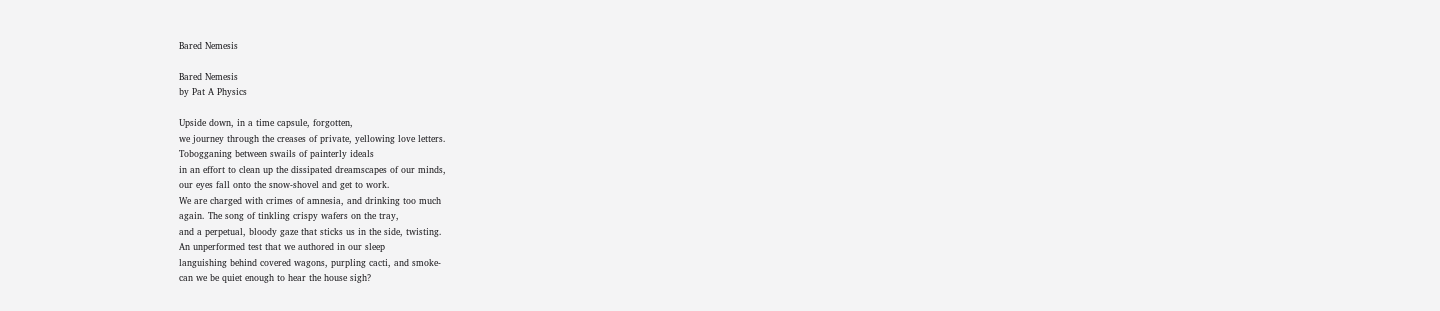Bared Nemesis

Bared Nemesis
by Pat A Physics

Upside down, in a time capsule, forgotten,
we journey through the creases of private, yellowing love letters.
Tobogganing between swails of painterly ideals
in an effort to clean up the dissipated dreamscapes of our minds,
our eyes fall onto the snow-shovel and get to work.
We are charged with crimes of amnesia, and drinking too much
again. The song of tinkling crispy wafers on the tray,
and a perpetual, bloody gaze that sticks us in the side, twisting.
An unperformed test that we authored in our sleep
languishing behind covered wagons, purpling cacti, and smoke-
can we be quiet enough to hear the house sigh?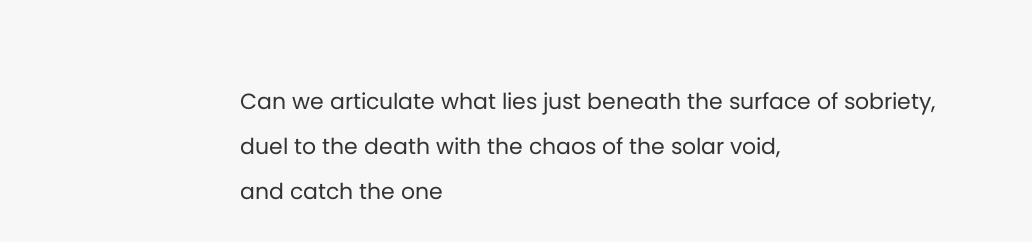Can we articulate what lies just beneath the surface of sobriety,
duel to the death with the chaos of the solar void,
and catch the one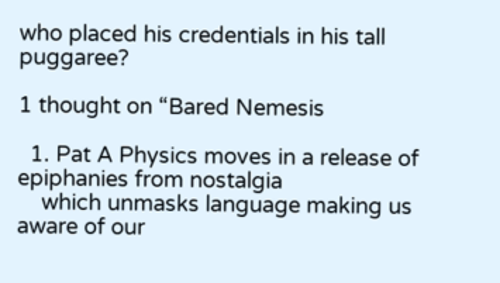who placed his credentials in his tall puggaree?

1 thought on “Bared Nemesis

  1. Pat A Physics moves in a release of epiphanies from nostalgia
    which unmasks language making us aware of our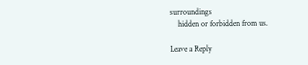surroundings
    hidden or forbidden from us.

Leave a Reply